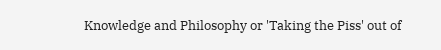Knowledge and Philosophy or 'Taking the Piss' out of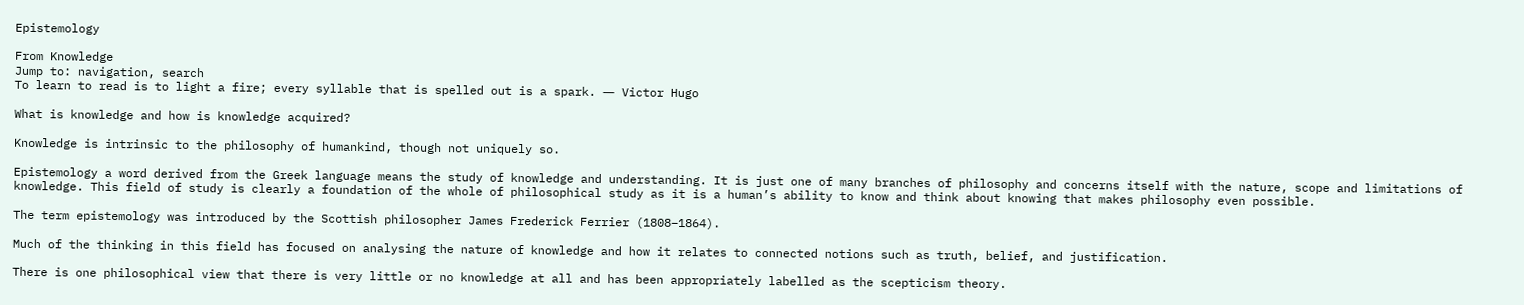Epistemology

From Knowledge
Jump to: navigation, search
To learn to read is to light a fire; every syllable that is spelled out is a spark. ― Victor Hugo

What is knowledge and how is knowledge acquired?

Knowledge is intrinsic to the philosophy of humankind, though not uniquely so.

Epistemology a word derived from the Greek language means the study of knowledge and understanding. It is just one of many branches of philosophy and concerns itself with the nature, scope and limitations of knowledge. This field of study is clearly a foundation of the whole of philosophical study as it is a human’s ability to know and think about knowing that makes philosophy even possible.

The term epistemology was introduced by the Scottish philosopher James Frederick Ferrier (1808–1864).

Much of the thinking in this field has focused on analysing the nature of knowledge and how it relates to connected notions such as truth, belief, and justification.

There is one philosophical view that there is very little or no knowledge at all and has been appropriately labelled as the scepticism theory.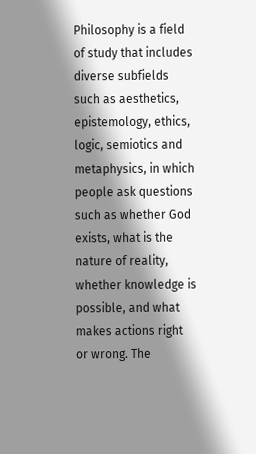Philosophy is a field of study that includes diverse subfields such as aesthetics, epistemology, ethics, logic, semiotics and metaphysics, in which people ask questions such as whether God exists, what is the nature of reality, whether knowledge is possible, and what makes actions right or wrong. The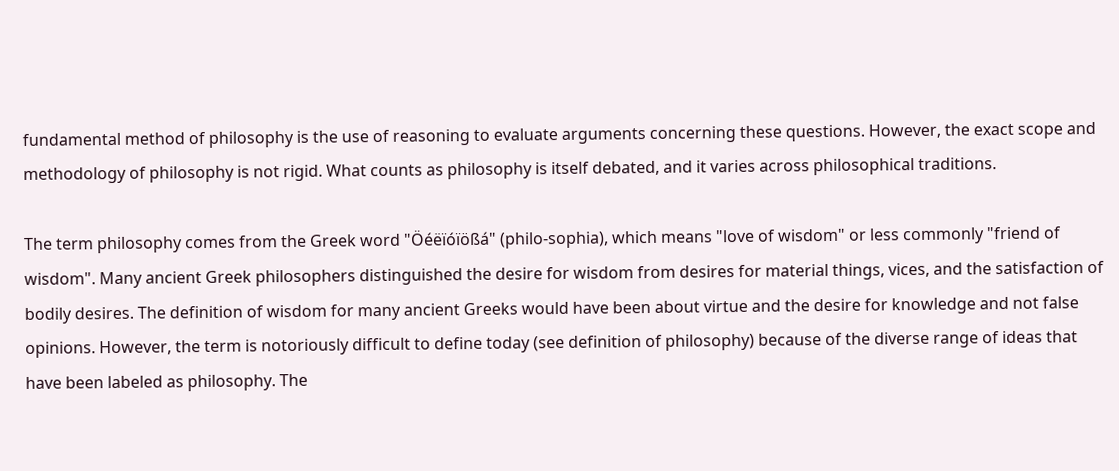fundamental method of philosophy is the use of reasoning to evaluate arguments concerning these questions. However, the exact scope and methodology of philosophy is not rigid. What counts as philosophy is itself debated, and it varies across philosophical traditions.

The term philosophy comes from the Greek word "Öéëïóïößá" (philo-sophia), which means "love of wisdom" or less commonly "friend of wisdom". Many ancient Greek philosophers distinguished the desire for wisdom from desires for material things, vices, and the satisfaction of bodily desires. The definition of wisdom for many ancient Greeks would have been about virtue and the desire for knowledge and not false opinions. However, the term is notoriously difficult to define today (see definition of philosophy) because of the diverse range of ideas that have been labeled as philosophy. The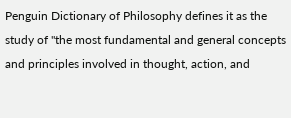Penguin Dictionary of Philosophy defines it as the study of "the most fundamental and general concepts and principles involved in thought, action, and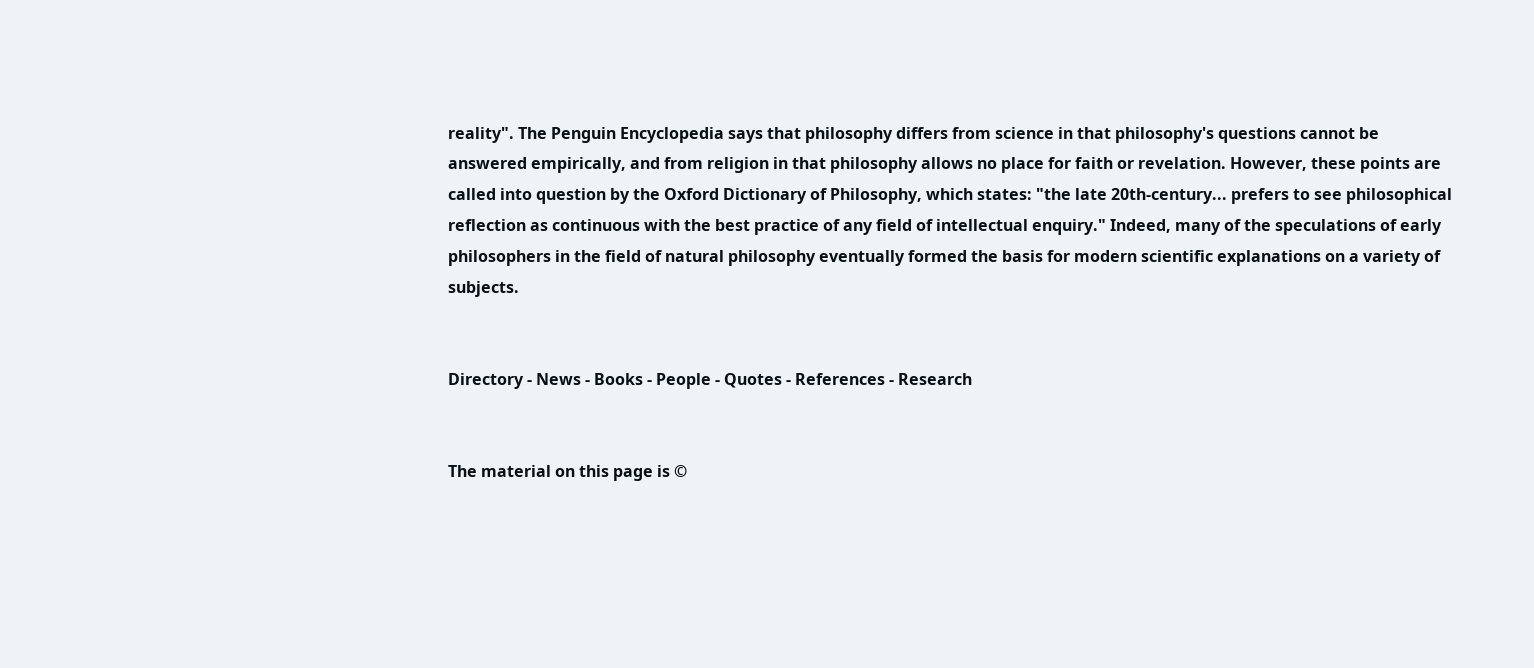reality". The Penguin Encyclopedia says that philosophy differs from science in that philosophy's questions cannot be answered empirically, and from religion in that philosophy allows no place for faith or revelation. However, these points are called into question by the Oxford Dictionary of Philosophy, which states: "the late 20th-century... prefers to see philosophical reflection as continuous with the best practice of any field of intellectual enquiry." Indeed, many of the speculations of early philosophers in the field of natural philosophy eventually formed the basis for modern scientific explanations on a variety of subjects.


Directory - News - Books - People - Quotes - References - Research


The material on this page is ©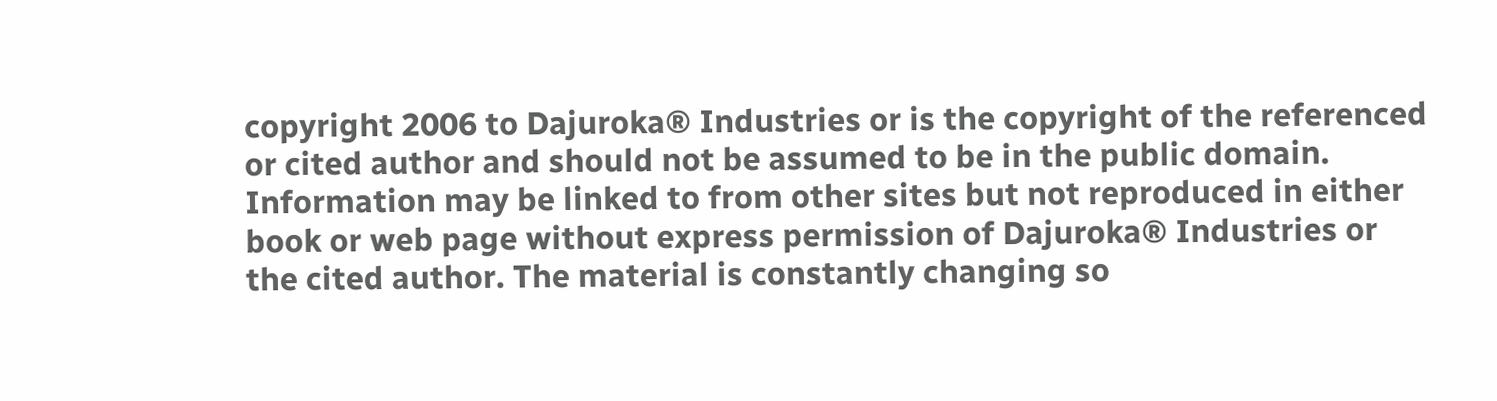copyright 2006 to Dajuroka® Industries or is the copyright of the referenced or cited author and should not be assumed to be in the public domain. Information may be linked to from other sites but not reproduced in either book or web page without express permission of Dajuroka® Industries or the cited author. The material is constantly changing so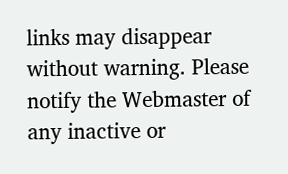links may disappear without warning. Please notify the Webmaster of any inactive or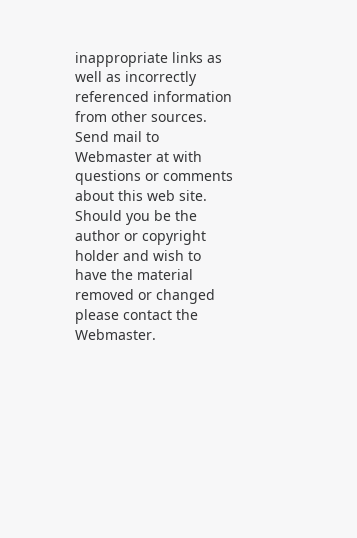inappropriate links as well as incorrectly referenced information from other sources. Send mail to Webmaster at with questions or comments about this web site. Should you be the author or copyright holder and wish to have the material removed or changed please contact the Webmaster.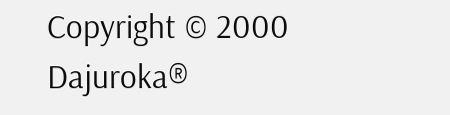Copyright © 2000 Dajuroka®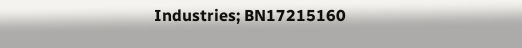Industries; BN17215160